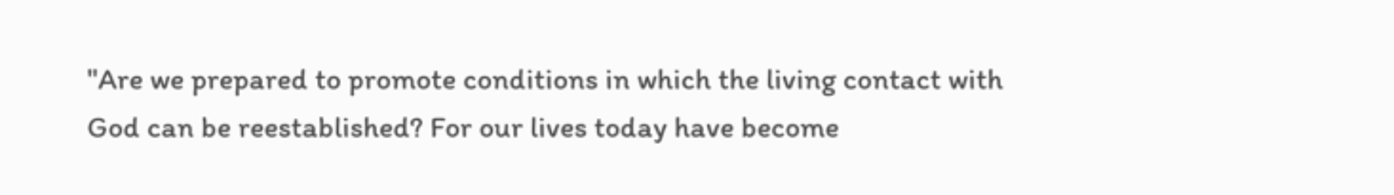"Are we prepared to promote conditions in which the living contact with God can be reestablished? For our lives today have become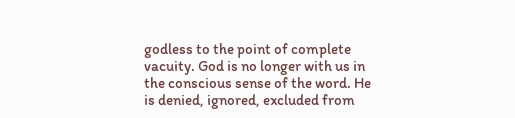godless to the point of complete vacuity. God is no longer with us in the conscious sense of the word. He is denied, ignored, excluded from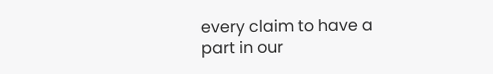every claim to have a part in our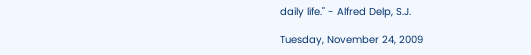daily life." - Alfred Delp, S.J.

Tuesday, November 24, 2009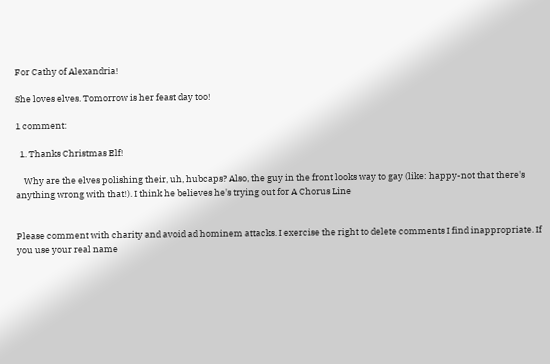For Cathy of Alexandria!

She loves elves. Tomorrow is her feast day too!

1 comment:

  1. Thanks Christmas Elf!

    Why are the elves polishing their, uh, hubcaps? Also, the guy in the front looks way to gay (like: happy-not that there's anything wrong with that!). I think he believes he's trying out for A Chorus Line


Please comment with charity and avoid ad hominem attacks. I exercise the right to delete comments I find inappropriate. If you use your real name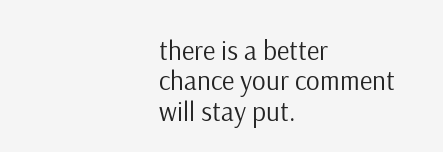there is a better chance your comment will stay put.